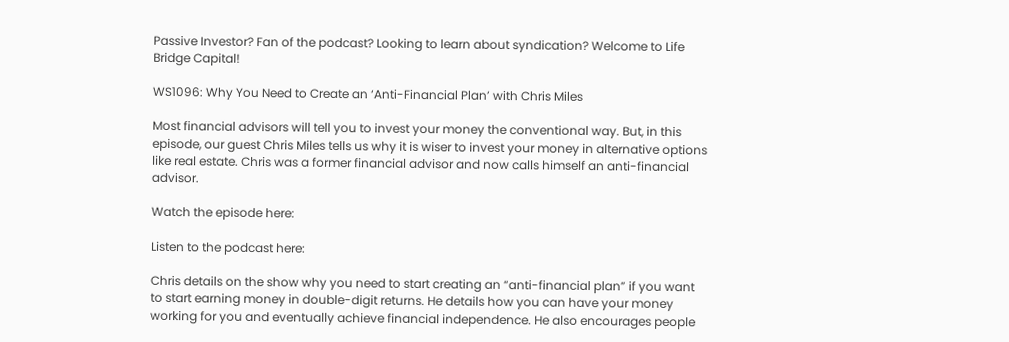Passive Investor? Fan of the podcast? Looking to learn about syndication? Welcome to Life Bridge Capital!

WS1096: Why You Need to Create an ‘Anti-Financial Plan’ with Chris Miles

Most financial advisors will tell you to invest your money the conventional way. But, in this episode, our guest Chris Miles tells us why it is wiser to invest your money in alternative options like real estate. Chris was a former financial advisor and now calls himself an anti-financial advisor.

Watch the episode here:

Listen to the podcast here:

Chris details on the show why you need to start creating an “anti-financial plan” if you want to start earning money in double-digit returns. He details how you can have your money working for you and eventually achieve financial independence. He also encourages people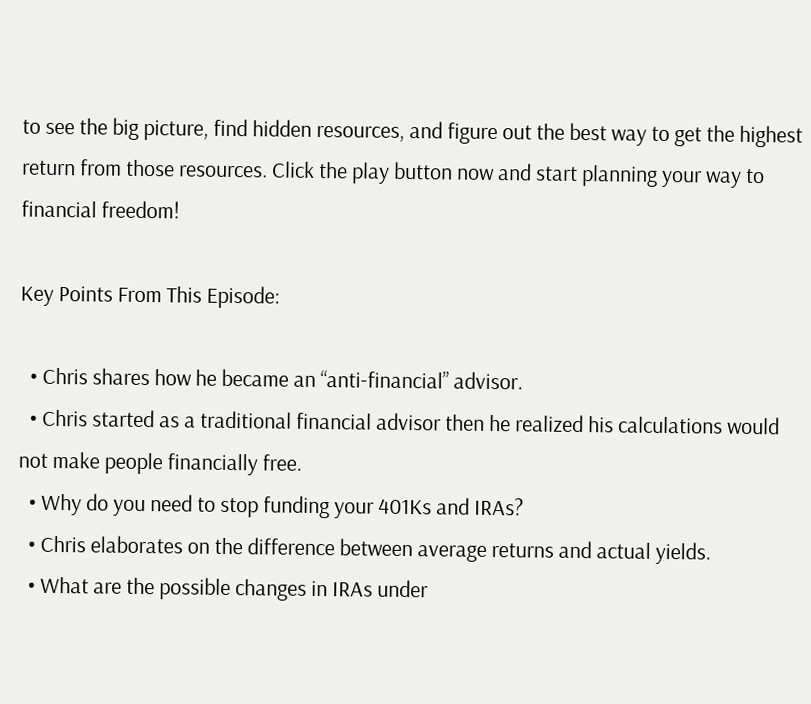to see the big picture, find hidden resources, and figure out the best way to get the highest return from those resources. Click the play button now and start planning your way to financial freedom!

Key Points From This Episode:

  • Chris shares how he became an “anti-financial” advisor.
  • Chris started as a traditional financial advisor then he realized his calculations would not make people financially free.
  • Why do you need to stop funding your 401Ks and IRAs?
  • Chris elaborates on the difference between average returns and actual yields.
  • What are the possible changes in IRAs under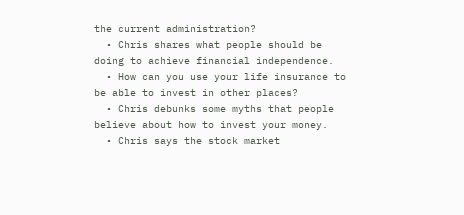the current administration?
  • Chris shares what people should be doing to achieve financial independence.
  • How can you use your life insurance to be able to invest in other places?
  • Chris debunks some myths that people believe about how to invest your money.
  • Chris says the stock market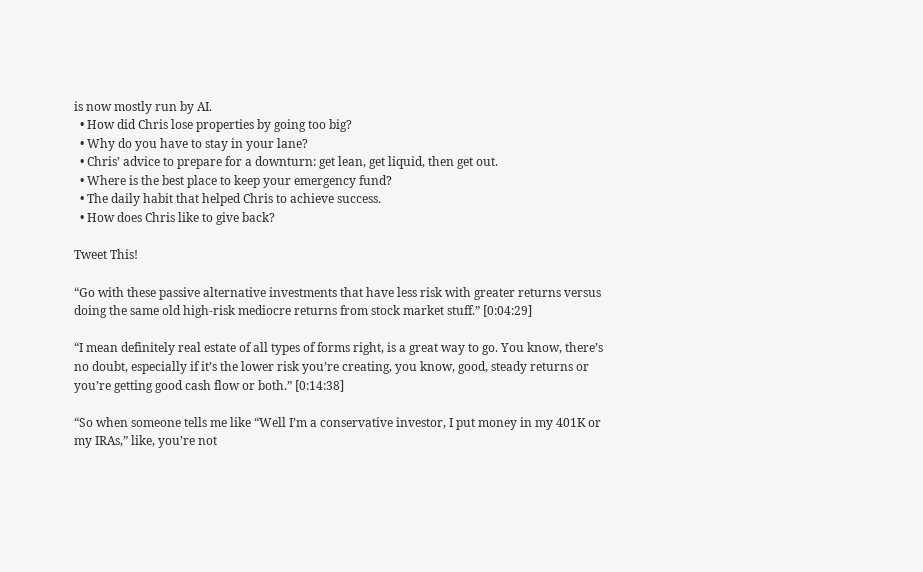is now mostly run by AI.
  • How did Chris lose properties by going too big?
  • Why do you have to stay in your lane?
  • Chris’ advice to prepare for a downturn: get lean, get liquid, then get out.
  • Where is the best place to keep your emergency fund?
  • The daily habit that helped Chris to achieve success.
  • How does Chris like to give back?

Tweet This!

“Go with these passive alternative investments that have less risk with greater returns versus doing the same old high-risk mediocre returns from stock market stuff.” [0:04:29]

“I mean definitely real estate of all types of forms right, is a great way to go. You know, there’s no doubt, especially if it’s the lower risk you’re creating, you know, good, steady returns or you’re getting good cash flow or both.” [0:14:38]

“So when someone tells me like “Well I’m a conservative investor, I put money in my 401K or my IRAs,” like, you’re not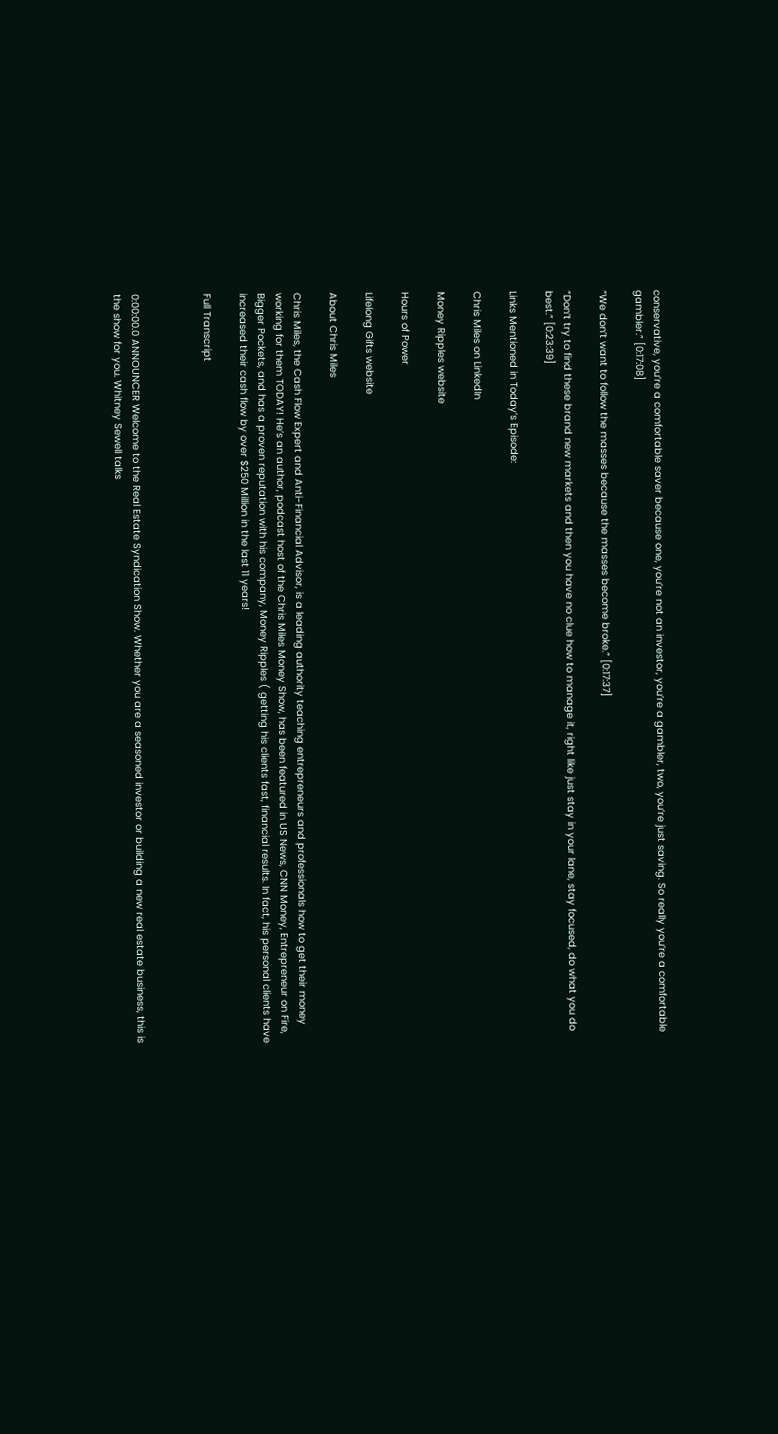conservative, you’re a comfortable saver because one, you’re not an investor, you’re a gambler, two, you’re just saving. So really you’re a comfortable gambler.” [0:17:08]

“We don’t want to follow the masses because the masses become broke.” [0:17:37]

“Don’t try to find these brand new markets and then you have no clue how to manage it, right like just stay in your lane, stay focused, do what you do best.” [0:23:39]

Links Mentioned in Today’s Episode:

Chris Miles on LinkedIn

Money Ripples website

Hours of Power

Lifelong Gifts website

About Chris Miles

Chris Miles, the Cash Flow Expert and Anti-Financial Advisor, is a leading authority teaching entrepreneurs and professionals how to get their money working for them TODAY! He’s an author, podcast host of the Chris Miles Money Show, has been featured in US News, CNN Money, Entrepreneur on Fire, Bigger Pockets, and has a proven reputation with his company, Money Ripples ( getting his clients fast, financial results. In fact, his personal clients have increased their cash flow by over $250 Million in the last 11 years!

Full Transcript



0:00:00.0 ANNOUNCER Welcome to the Real Estate Syndication Show. Whether you are a seasoned investor or building a new real estate business, this is the show for you. Whitney Sewell talks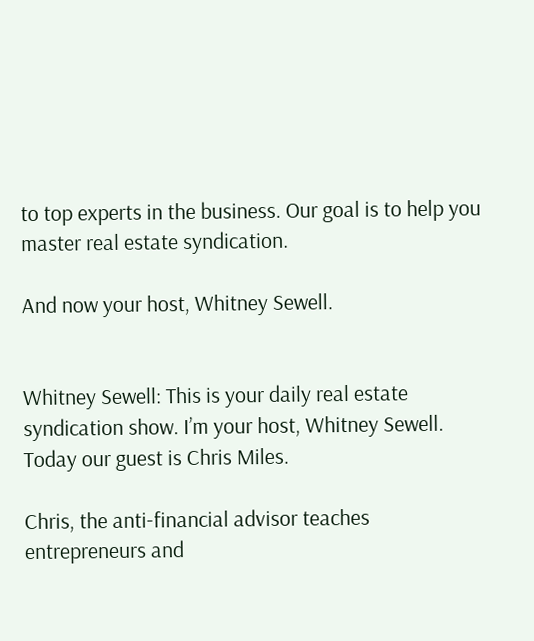to top experts in the business. Our goal is to help you master real estate syndication.

And now your host, Whitney Sewell.


Whitney Sewell: This is your daily real estate syndication show. I’m your host, Whitney Sewell. Today our guest is Chris Miles.

Chris, the anti-financial advisor teaches entrepreneurs and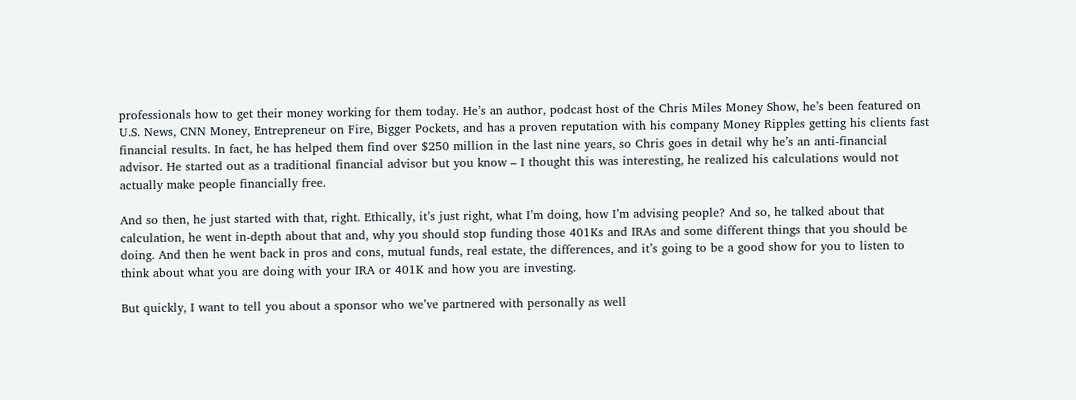professionals how to get their money working for them today. He’s an author, podcast host of the Chris Miles Money Show, he’s been featured on U.S. News, CNN Money, Entrepreneur on Fire, Bigger Pockets, and has a proven reputation with his company Money Ripples getting his clients fast financial results. In fact, he has helped them find over $250 million in the last nine years, so Chris goes in detail why he’s an anti-financial advisor. He started out as a traditional financial advisor but you know – I thought this was interesting, he realized his calculations would not actually make people financially free.

And so then, he just started with that, right. Ethically, it’s just right, what I’m doing, how I’m advising people? And so, he talked about that calculation, he went in-depth about that and, why you should stop funding those 401Ks and IRAs and some different things that you should be doing. And then he went back in pros and cons, mutual funds, real estate, the differences, and it’s going to be a good show for you to listen to think about what you are doing with your IRA or 401K and how you are investing.

But quickly, I want to tell you about a sponsor who we’ve partnered with personally as well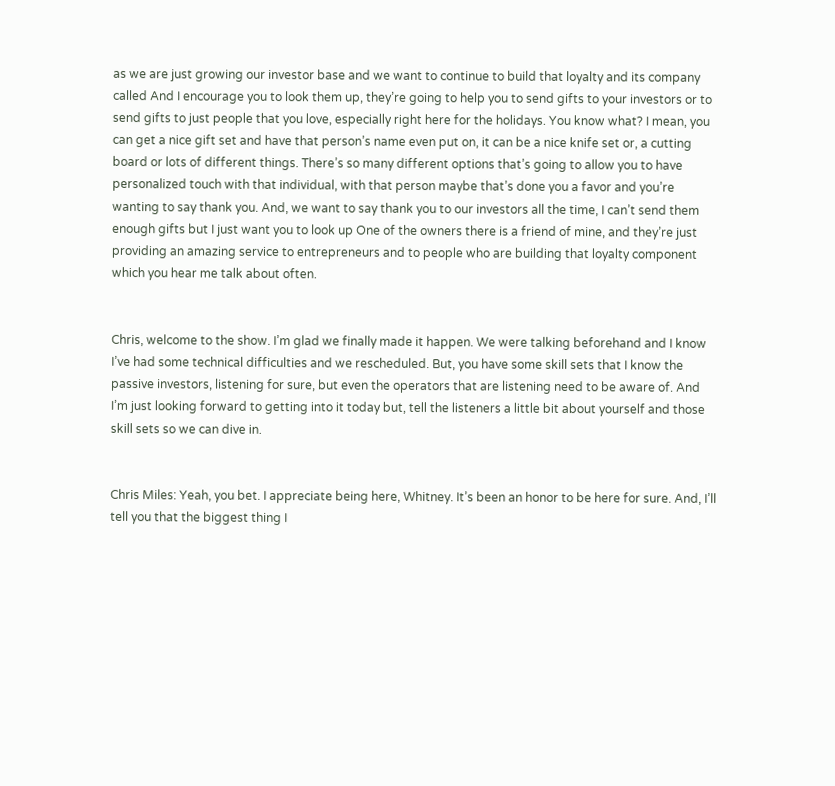as we are just growing our investor base and we want to continue to build that loyalty and its company called And I encourage you to look them up, they’re going to help you to send gifts to your investors or to send gifts to just people that you love, especially right here for the holidays. You know what? I mean, you can get a nice gift set and have that person’s name even put on, it can be a nice knife set or, a cutting board or lots of different things. There’s so many different options that’s going to allow you to have personalized touch with that individual, with that person maybe that’s done you a favor and you’re wanting to say thank you. And, we want to say thank you to our investors all the time, I can’t send them enough gifts but I just want you to look up One of the owners there is a friend of mine, and they’re just providing an amazing service to entrepreneurs and to people who are building that loyalty component which you hear me talk about often.


Chris, welcome to the show. I’m glad we finally made it happen. We were talking beforehand and I know I’ve had some technical difficulties and we rescheduled. But, you have some skill sets that I know the passive investors, listening for sure, but even the operators that are listening need to be aware of. And I’m just looking forward to getting into it today but, tell the listeners a little bit about yourself and those skill sets so we can dive in.


Chris Miles: Yeah, you bet. I appreciate being here, Whitney. It’s been an honor to be here for sure. And, I’ll tell you that the biggest thing I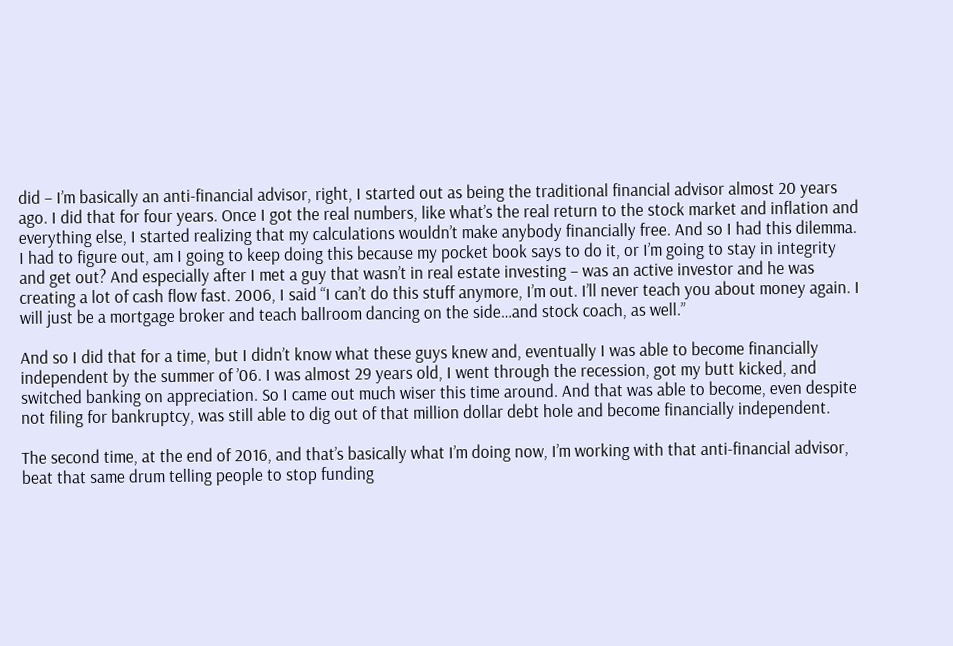did – I’m basically an anti-financial advisor, right, I started out as being the traditional financial advisor almost 20 years ago. I did that for four years. Once I got the real numbers, like what’s the real return to the stock market and inflation and everything else, I started realizing that my calculations wouldn’t make anybody financially free. And so I had this dilemma. I had to figure out, am I going to keep doing this because my pocket book says to do it, or I’m going to stay in integrity and get out? And especially after I met a guy that wasn’t in real estate investing – was an active investor and he was creating a lot of cash flow fast. 2006, I said “I can’t do this stuff anymore, I’m out. I’ll never teach you about money again. I will just be a mortgage broker and teach ballroom dancing on the side…and stock coach, as well.”

And so I did that for a time, but I didn’t know what these guys knew and, eventually I was able to become financially independent by the summer of ’06. I was almost 29 years old, I went through the recession, got my butt kicked, and switched banking on appreciation. So I came out much wiser this time around. And that was able to become, even despite not filing for bankruptcy, was still able to dig out of that million dollar debt hole and become financially independent.

The second time, at the end of 2016, and that’s basically what I’m doing now, I’m working with that anti-financial advisor, beat that same drum telling people to stop funding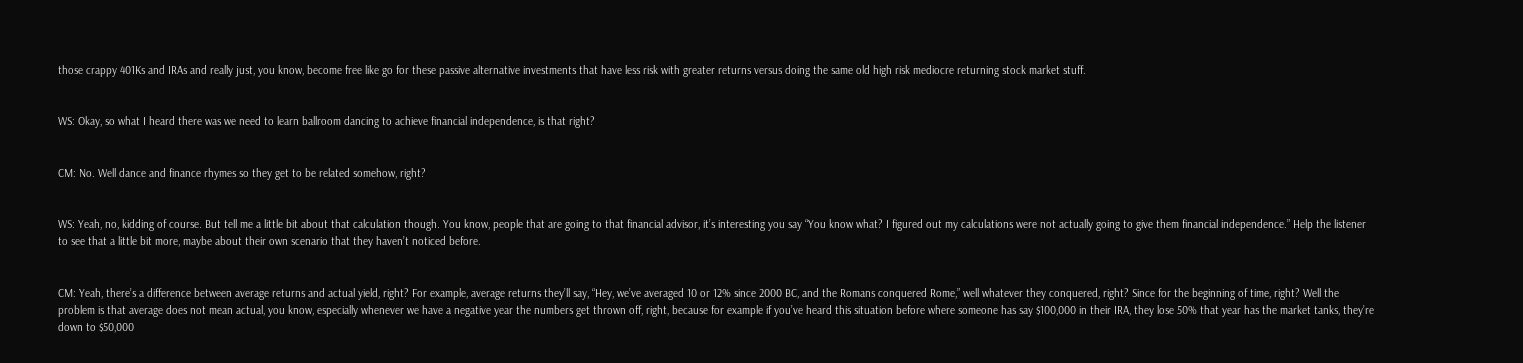those crappy 401Ks and IRAs and really just, you know, become free like go for these passive alternative investments that have less risk with greater returns versus doing the same old high risk mediocre returning stock market stuff.


WS: Okay, so what I heard there was we need to learn ballroom dancing to achieve financial independence, is that right?


CM: No. Well dance and finance rhymes so they get to be related somehow, right?


WS: Yeah, no, kidding of course. But tell me a little bit about that calculation though. You know, people that are going to that financial advisor, it’s interesting you say “You know what? I figured out my calculations were not actually going to give them financial independence.” Help the listener to see that a little bit more, maybe about their own scenario that they haven’t noticed before.


CM: Yeah, there’s a difference between average returns and actual yield, right? For example, average returns they’ll say, “Hey, we’ve averaged 10 or 12% since 2000 BC, and the Romans conquered Rome,” well whatever they conquered, right? Since for the beginning of time, right? Well the problem is that average does not mean actual, you know, especially whenever we have a negative year the numbers get thrown off, right, because for example if you’ve heard this situation before where someone has say $100,000 in their IRA, they lose 50% that year has the market tanks, they’re down to $50,000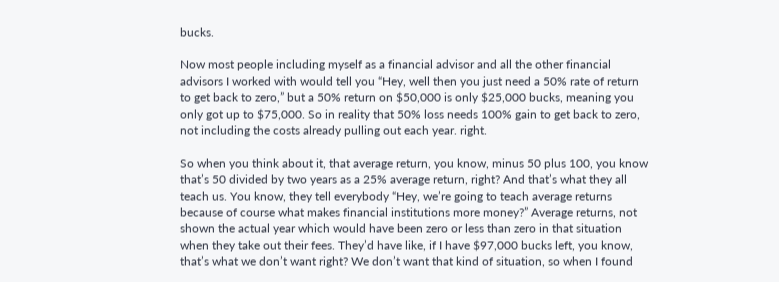bucks.

Now most people including myself as a financial advisor and all the other financial advisors I worked with would tell you “Hey, well then you just need a 50% rate of return to get back to zero,” but a 50% return on $50,000 is only $25,000 bucks, meaning you only got up to $75,000. So in reality that 50% loss needs 100% gain to get back to zero, not including the costs already pulling out each year. right.

So when you think about it, that average return, you know, minus 50 plus 100, you know that’s 50 divided by two years as a 25% average return, right? And that’s what they all teach us. You know, they tell everybody “Hey, we’re going to teach average returns because of course what makes financial institutions more money?” Average returns, not shown the actual year which would have been zero or less than zero in that situation when they take out their fees. They’d have like, if I have $97,000 bucks left, you know, that’s what we don’t want right? We don’t want that kind of situation, so when I found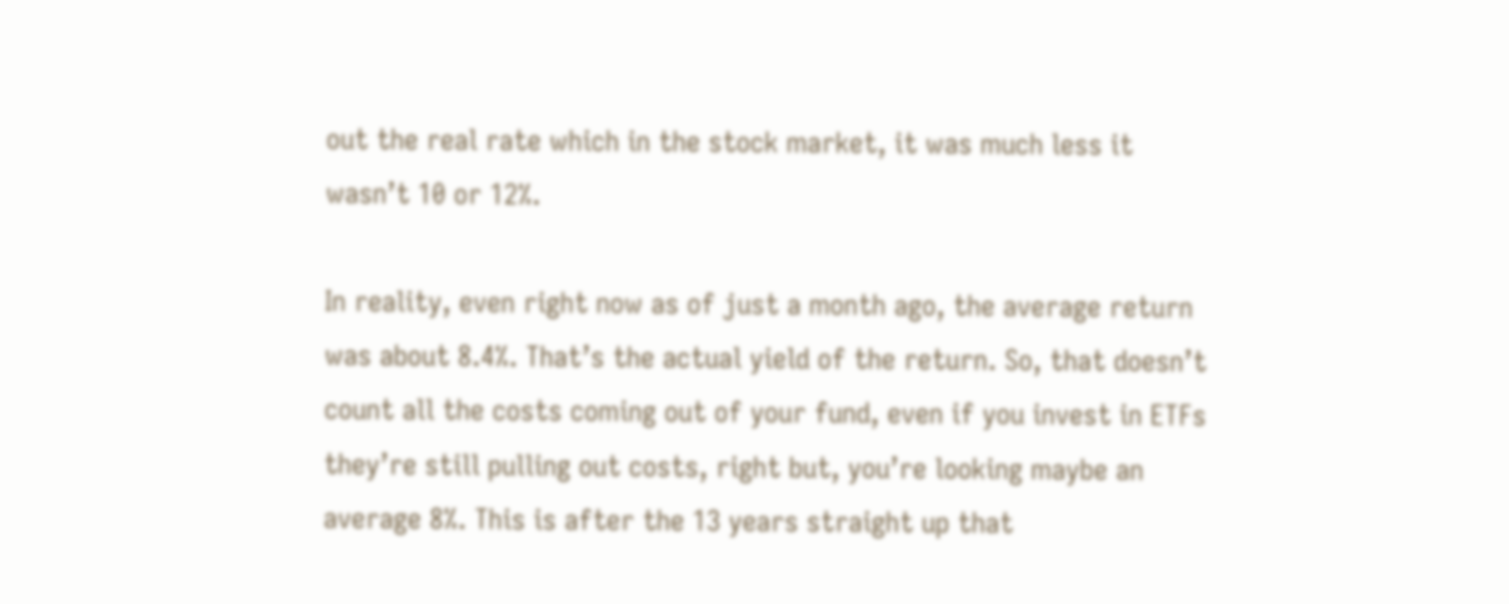out the real rate which in the stock market, it was much less it wasn’t 10 or 12%.

In reality, even right now as of just a month ago, the average return was about 8.4%. That’s the actual yield of the return. So, that doesn’t count all the costs coming out of your fund, even if you invest in ETFs they’re still pulling out costs, right but, you’re looking maybe an average 8%. This is after the 13 years straight up that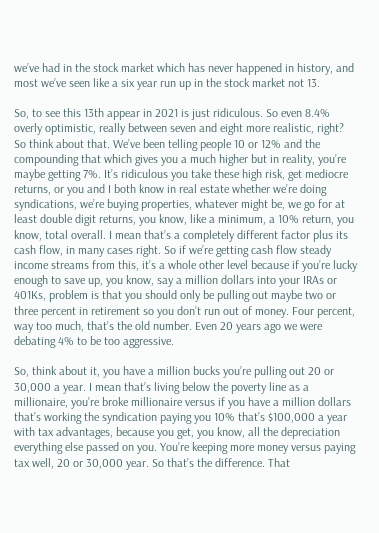we’ve had in the stock market which has never happened in history, and most we’ve seen like a six year run up in the stock market not 13.

So, to see this 13th appear in 2021 is just ridiculous. So even 8.4% overly optimistic, really between seven and eight more realistic, right? So think about that. We’ve been telling people 10 or 12% and the compounding that which gives you a much higher but in reality, you’re maybe getting 7%. It’s ridiculous you take these high risk, get mediocre returns, or you and I both know in real estate whether we’re doing syndications, we’re buying properties, whatever might be, we go for at least double digit returns, you know, like a minimum, a 10% return, you know, total overall. I mean that’s a completely different factor plus its cash flow, in many cases right. So if we’re getting cash flow steady income streams from this, it’s a whole other level because if you’re lucky enough to save up, you know, say a million dollars into your IRAs or 401Ks, problem is that you should only be pulling out maybe two or three percent in retirement so you don’t run out of money. Four percent, way too much, that’s the old number. Even 20 years ago we were debating 4% to be too aggressive.

So, think about it, you have a million bucks you’re pulling out 20 or 30,000 a year. I mean that’s living below the poverty line as a millionaire, you’re broke millionaire versus if you have a million dollars that’s working the syndication paying you 10% that’s $100,000 a year with tax advantages, because you get, you know, all the depreciation everything else passed on you. You’re keeping more money versus paying tax well, 20 or 30,000 year. So that’s the difference. That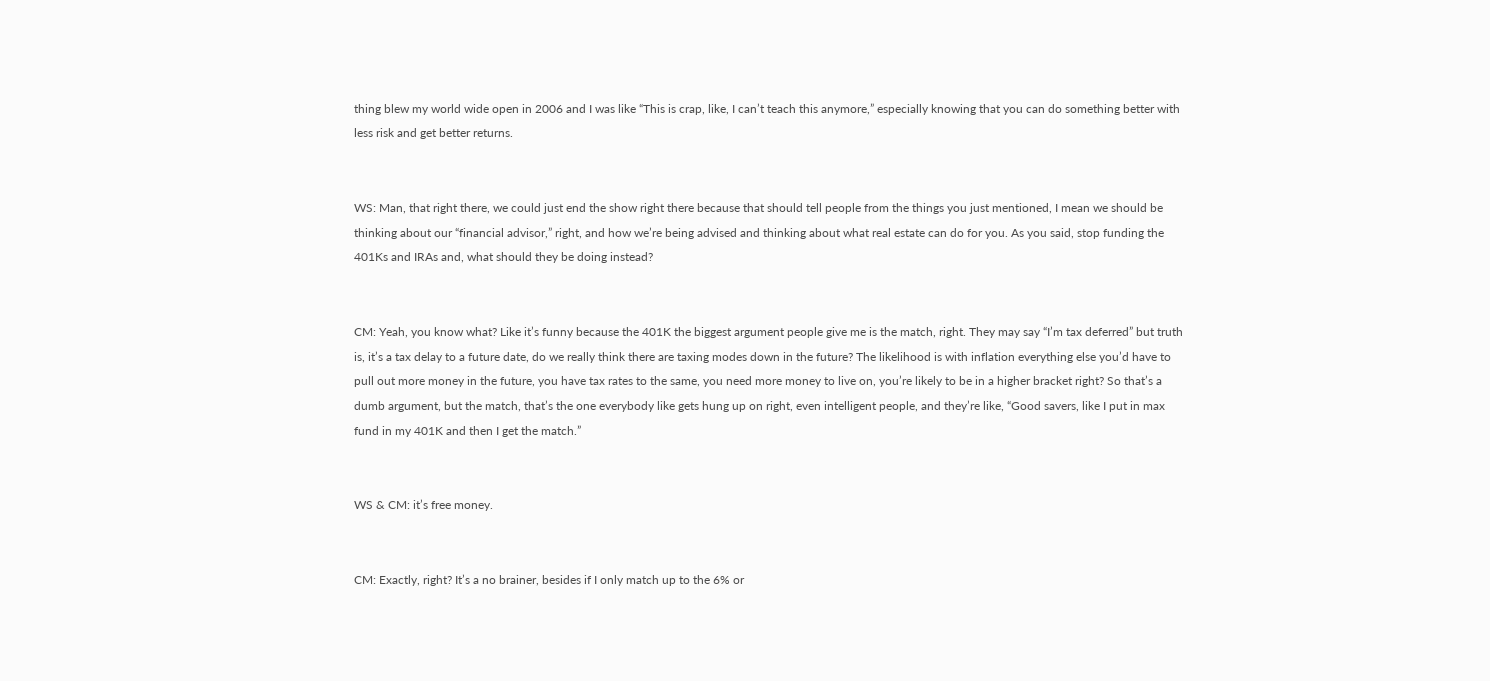thing blew my world wide open in 2006 and I was like “This is crap, like, I can’t teach this anymore,” especially knowing that you can do something better with less risk and get better returns.


WS: Man, that right there, we could just end the show right there because that should tell people from the things you just mentioned, I mean we should be thinking about our “financial advisor,” right, and how we’re being advised and thinking about what real estate can do for you. As you said, stop funding the 401Ks and IRAs and, what should they be doing instead?


CM: Yeah, you know what? Like it’s funny because the 401K the biggest argument people give me is the match, right. They may say “I’m tax deferred” but truth is, it’s a tax delay to a future date, do we really think there are taxing modes down in the future? The likelihood is with inflation everything else you’d have to pull out more money in the future, you have tax rates to the same, you need more money to live on, you’re likely to be in a higher bracket right? So that’s a dumb argument, but the match, that’s the one everybody like gets hung up on right, even intelligent people, and they’re like, “Good savers, like I put in max fund in my 401K and then I get the match.”


WS & CM: it’s free money.


CM: Exactly, right? It’s a no brainer, besides if I only match up to the 6% or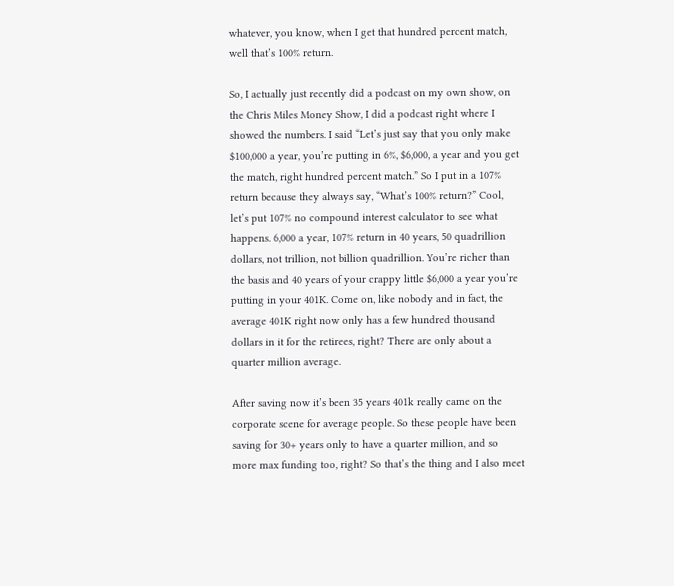whatever, you know, when I get that hundred percent match, well that’s 100% return.

So, I actually just recently did a podcast on my own show, on the Chris Miles Money Show, I did a podcast right where I showed the numbers. I said “Let’s just say that you only make $100,000 a year, you’re putting in 6%, $6,000, a year and you get the match, right hundred percent match.” So I put in a 107% return because they always say, “What’s 100% return?” Cool, let’s put 107% no compound interest calculator to see what happens. 6,000 a year, 107% return in 40 years, 50 quadrillion dollars, not trillion, not billion quadrillion. You’re richer than the basis and 40 years of your crappy little $6,000 a year you’re putting in your 401K. Come on, like nobody and in fact, the average 401K right now only has a few hundred thousand dollars in it for the retirees, right? There are only about a quarter million average.

After saving now it’s been 35 years 401k really came on the corporate scene for average people. So these people have been saving for 30+ years only to have a quarter million, and so more max funding too, right? So that’s the thing and I also meet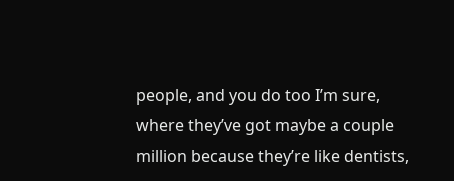people, and you do too I’m sure, where they’ve got maybe a couple million because they’re like dentists,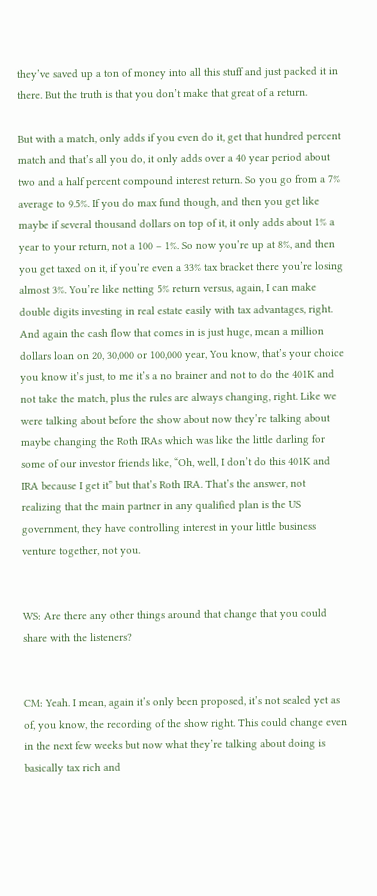they’ve saved up a ton of money into all this stuff and just packed it in there. But the truth is that you don’t make that great of a return.

But with a match, only adds if you even do it, get that hundred percent match and that’s all you do, it only adds over a 40 year period about two and a half percent compound interest return. So you go from a 7% average to 9.5%. If you do max fund though, and then you get like maybe if several thousand dollars on top of it, it only adds about 1% a year to your return, not a 100 – 1%. So now you’re up at 8%, and then you get taxed on it, if you’re even a 33% tax bracket there you’re losing almost 3%. You’re like netting 5% return versus, again, I can make double digits investing in real estate easily with tax advantages, right. And again the cash flow that comes in is just huge, mean a million dollars loan on 20, 30,000 or 100,000 year, You know, that’s your choice you know it’s just, to me it’s a no brainer and not to do the 401K and not take the match, plus the rules are always changing, right. Like we were talking about before the show about now they’re talking about maybe changing the Roth IRAs which was like the little darling for some of our investor friends like, “Oh, well, I don’t do this 401K and IRA because I get it” but that’s Roth IRA. That’s the answer, not realizing that the main partner in any qualified plan is the US government, they have controlling interest in your little business venture together, not you.


WS: Are there any other things around that change that you could share with the listeners?


CM: Yeah. I mean, again it’s only been proposed, it’s not sealed yet as of, you know, the recording of the show right. This could change even in the next few weeks but now what they’re talking about doing is basically tax rich and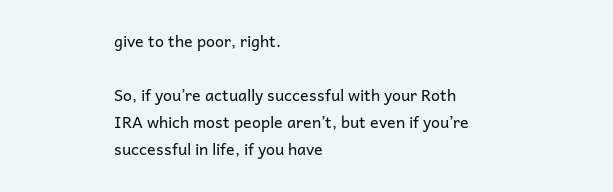give to the poor, right.

So, if you’re actually successful with your Roth IRA which most people aren’t, but even if you’re successful in life, if you have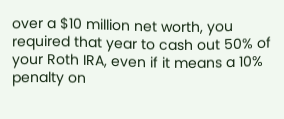over a $10 million net worth, you required that year to cash out 50% of your Roth IRA, even if it means a 10% penalty on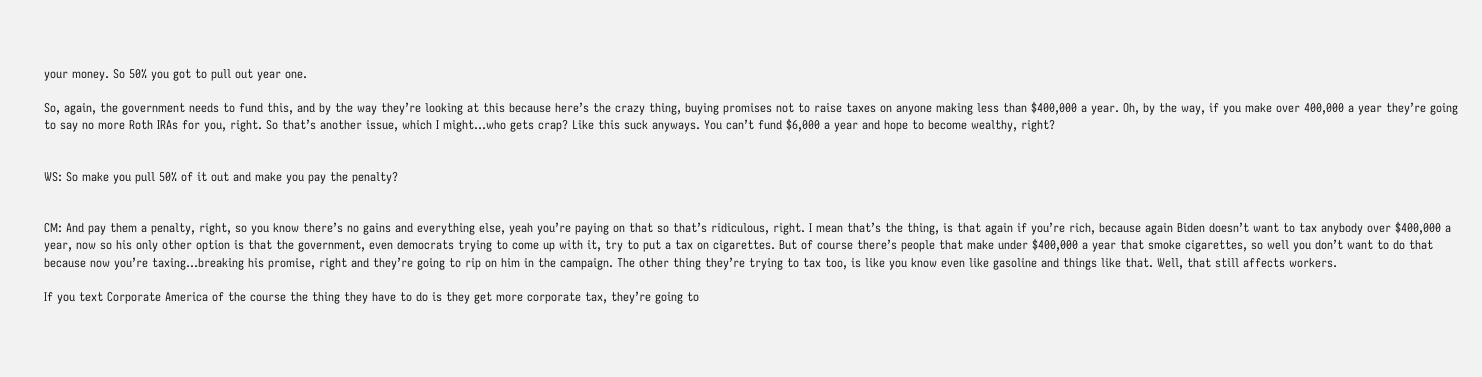your money. So 50% you got to pull out year one.

So, again, the government needs to fund this, and by the way they’re looking at this because here’s the crazy thing, buying promises not to raise taxes on anyone making less than $400,000 a year. Oh, by the way, if you make over 400,000 a year they’re going to say no more Roth IRAs for you, right. So that’s another issue, which I might…who gets crap? Like this suck anyways. You can’t fund $6,000 a year and hope to become wealthy, right?


WS: So make you pull 50% of it out and make you pay the penalty?


CM: And pay them a penalty, right, so you know there’s no gains and everything else, yeah you’re paying on that so that’s ridiculous, right. I mean that’s the thing, is that again if you’re rich, because again Biden doesn’t want to tax anybody over $400,000 a year, now so his only other option is that the government, even democrats trying to come up with it, try to put a tax on cigarettes. But of course there’s people that make under $400,000 a year that smoke cigarettes, so well you don’t want to do that because now you’re taxing…breaking his promise, right and they’re going to rip on him in the campaign. The other thing they’re trying to tax too, is like you know even like gasoline and things like that. Well, that still affects workers.

If you text Corporate America of the course the thing they have to do is they get more corporate tax, they’re going to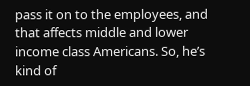pass it on to the employees, and that affects middle and lower income class Americans. So, he’s kind of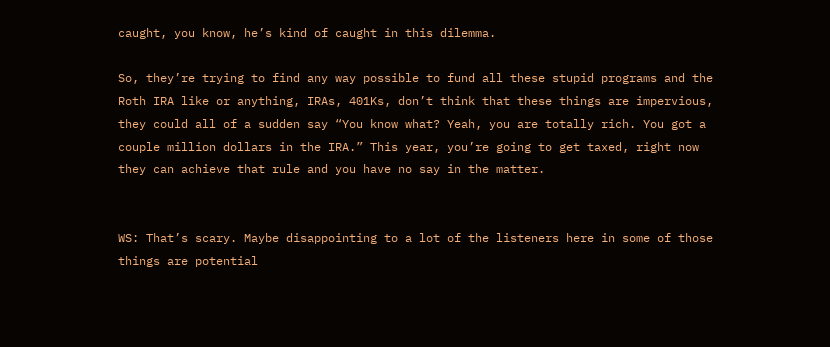caught, you know, he’s kind of caught in this dilemma.

So, they’re trying to find any way possible to fund all these stupid programs and the Roth IRA like or anything, IRAs, 401Ks, don’t think that these things are impervious, they could all of a sudden say “You know what? Yeah, you are totally rich. You got a couple million dollars in the IRA.” This year, you’re going to get taxed, right now they can achieve that rule and you have no say in the matter.


WS: That’s scary. Maybe disappointing to a lot of the listeners here in some of those things are potential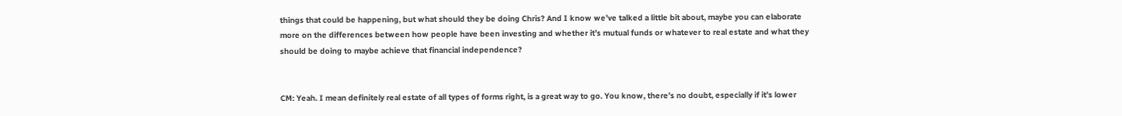things that could be happening, but what should they be doing Chris? And I know we’ve talked a little bit about, maybe you can elaborate more on the differences between how people have been investing and whether it’s mutual funds or whatever to real estate and what they should be doing to maybe achieve that financial independence?


CM: Yeah. I mean definitely real estate of all types of forms right, is a great way to go. You know, there’s no doubt, especially if it’s lower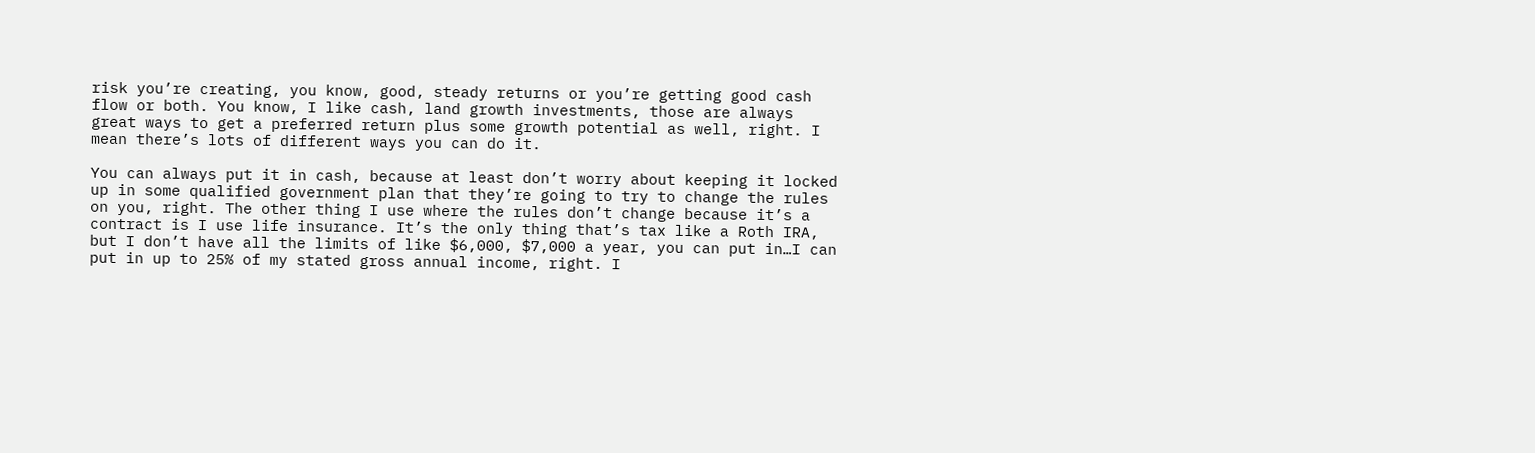risk you’re creating, you know, good, steady returns or you’re getting good cash flow or both. You know, I like cash, land growth investments, those are always great ways to get a preferred return plus some growth potential as well, right. I mean there’s lots of different ways you can do it.

You can always put it in cash, because at least don’t worry about keeping it locked up in some qualified government plan that they’re going to try to change the rules on you, right. The other thing I use where the rules don’t change because it’s a contract is I use life insurance. It’s the only thing that’s tax like a Roth IRA, but I don’t have all the limits of like $6,000, $7,000 a year, you can put in…I can put in up to 25% of my stated gross annual income, right. I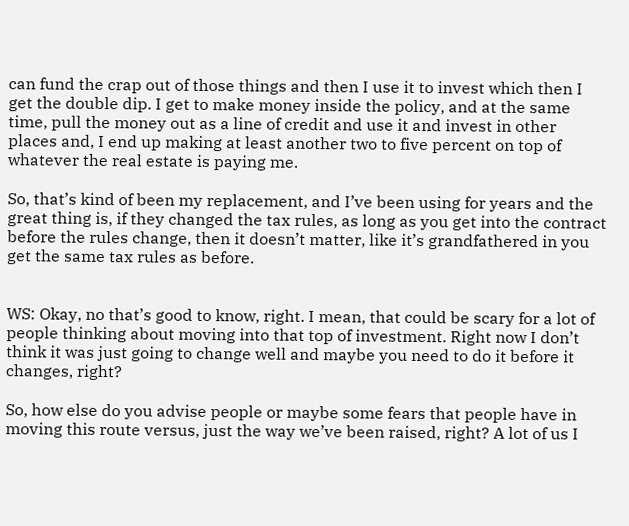can fund the crap out of those things and then I use it to invest which then I get the double dip. I get to make money inside the policy, and at the same time, pull the money out as a line of credit and use it and invest in other places and, I end up making at least another two to five percent on top of whatever the real estate is paying me.

So, that’s kind of been my replacement, and I’ve been using for years and the great thing is, if they changed the tax rules, as long as you get into the contract before the rules change, then it doesn’t matter, like it’s grandfathered in you get the same tax rules as before.


WS: Okay, no that’s good to know, right. I mean, that could be scary for a lot of people thinking about moving into that top of investment. Right now I don’t think it was just going to change well and maybe you need to do it before it changes, right?

So, how else do you advise people or maybe some fears that people have in moving this route versus, just the way we’ve been raised, right? A lot of us I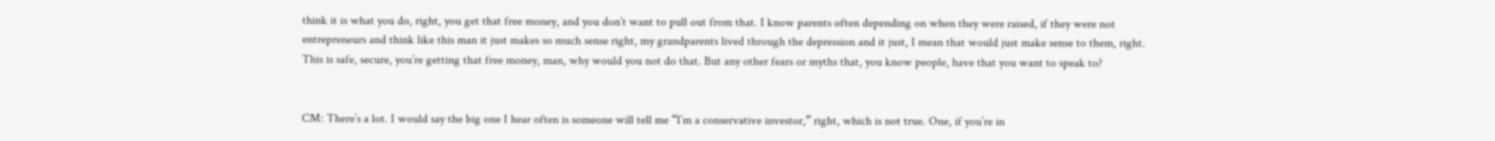think it is what you do, right, you get that free money, and you don’t want to pull out from that. I know parents often depending on when they were raised, if they were not entrepreneurs and think like this man it just makes so much sense right, my grandparents lived through the depression and it just, I mean that would just make sense to them, right. This is safe, secure, you’re getting that free money, man, why would you not do that. But any other fears or myths that, you know people, have that you want to speak to?


CM: There’s a lot. I would say the big one I hear often is someone will tell me “I’m a conservative investor,” right, which is not true. One, if you’re in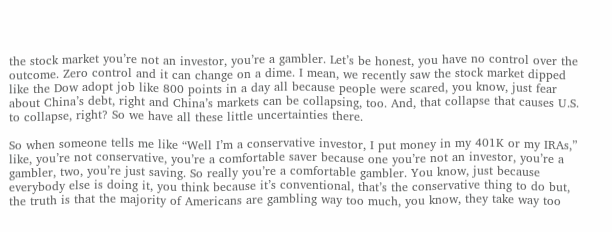the stock market you’re not an investor, you’re a gambler. Let’s be honest, you have no control over the outcome. Zero control and it can change on a dime. I mean, we recently saw the stock market dipped like the Dow adopt job like 800 points in a day all because people were scared, you know, just fear about China’s debt, right and China’s markets can be collapsing, too. And, that collapse that causes U.S. to collapse, right? So we have all these little uncertainties there.

So when someone tells me like “Well I’m a conservative investor, I put money in my 401K or my IRAs,” like, you’re not conservative, you’re a comfortable saver because one you’re not an investor, you’re a gambler, two, you’re just saving. So really you’re a comfortable gambler. You know, just because everybody else is doing it, you think because it’s conventional, that’s the conservative thing to do but, the truth is that the majority of Americans are gambling way too much, you know, they take way too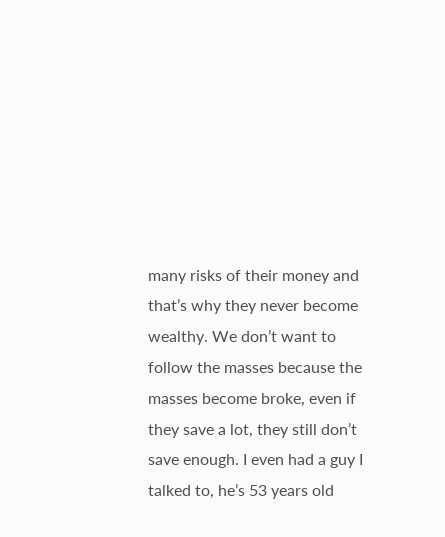many risks of their money and that’s why they never become wealthy. We don’t want to follow the masses because the masses become broke, even if they save a lot, they still don’t save enough. I even had a guy I talked to, he’s 53 years old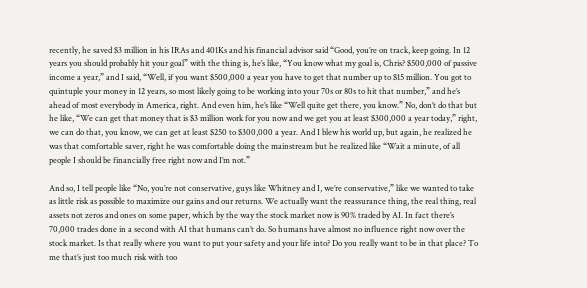recently, he saved $3 million in his IRAs and 401Ks and his financial advisor said “Good, you’re on track, keep going. In 12 years you should probably hit your goal” with the thing is, he’s like, “You know what my goal is, Chris? $500,000 of passive income a year,” and I said, “Well, if you want $500,000 a year you have to get that number up to $15 million. You got to quintuple your money in 12 years, so most likely going to be working into your 70s or 80s to hit that number,” and he’s ahead of most everybody in America, right. And even him, he’s like “Well quite get there, you know.” No, don’t do that but he like, “We can get that money that is $3 million work for you now and we get you at least $300,000 a year today,” right, we can do that, you know, we can get at least $250 to $300,000 a year. And I blew his world up, but again, he realized he was that comfortable saver, right he was comfortable doing the mainstream but he realized like “Wait a minute, of all people I should be financially free right now and I’m not.”

And so, I tell people like “No, you’re not conservative, guys like Whitney and I, we’re conservative,” like we wanted to take as little risk as possible to maximize our gains and our returns. We actually want the reassurance thing, the real thing, real assets not zeros and ones on some paper, which by the way the stock market now is 90% traded by AI. In fact there’s 70,000 trades done in a second with AI that humans can’t do. So humans have almost no influence right now over the stock market. Is that really where you want to put your safety and your life into? Do you really want to be in that place? To me that’s just too much risk with too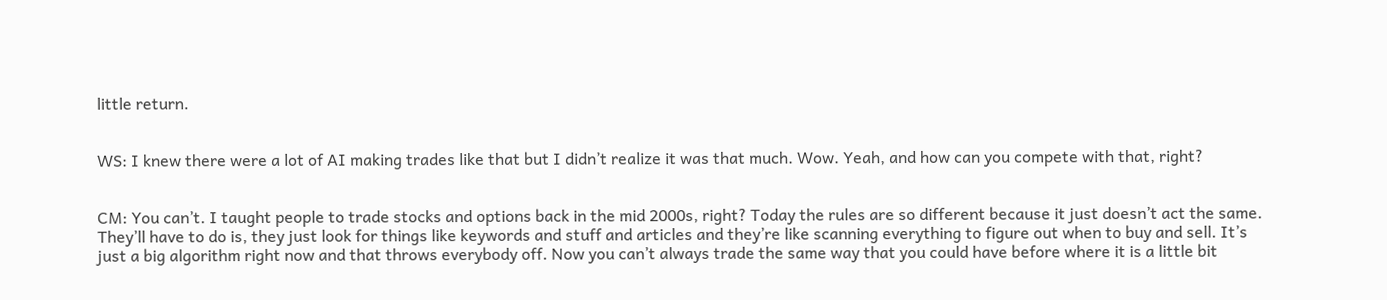little return.


WS: I knew there were a lot of AI making trades like that but I didn’t realize it was that much. Wow. Yeah, and how can you compete with that, right?


CM: You can’t. I taught people to trade stocks and options back in the mid 2000s, right? Today the rules are so different because it just doesn’t act the same. They’ll have to do is, they just look for things like keywords and stuff and articles and they’re like scanning everything to figure out when to buy and sell. It’s just a big algorithm right now and that throws everybody off. Now you can’t always trade the same way that you could have before where it is a little bit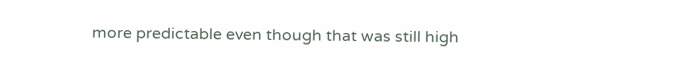more predictable even though that was still high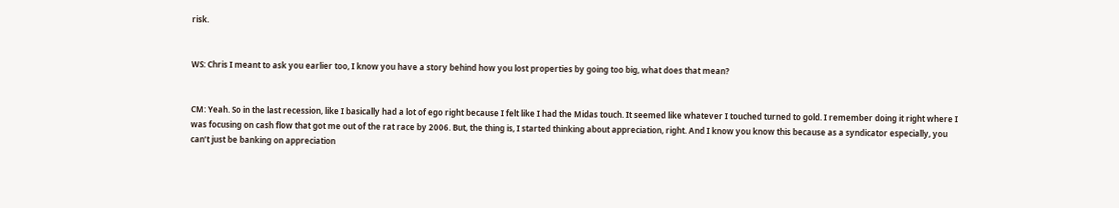risk.


WS: Chris I meant to ask you earlier too, I know you have a story behind how you lost properties by going too big, what does that mean?


CM: Yeah. So in the last recession, like I basically had a lot of ego right because I felt like I had the Midas touch. It seemed like whatever I touched turned to gold. I remember doing it right where I was focusing on cash flow that got me out of the rat race by 2006. But, the thing is, I started thinking about appreciation, right. And I know you know this because as a syndicator especially, you can’t just be banking on appreciation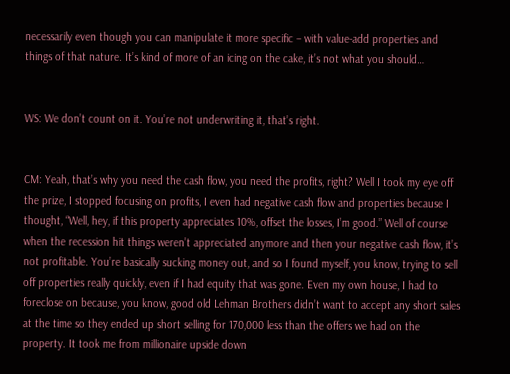necessarily even though you can manipulate it more specific – with value-add properties and things of that nature. It’s kind of more of an icing on the cake, it’s not what you should…


WS: We don’t count on it. You’re not underwriting it, that’s right.


CM: Yeah, that’s why you need the cash flow, you need the profits, right? Well I took my eye off the prize, I stopped focusing on profits, I even had negative cash flow and properties because I thought, “Well, hey, if this property appreciates 10%, offset the losses, I’m good.” Well of course when the recession hit things weren’t appreciated anymore and then your negative cash flow, it’s not profitable. You’re basically sucking money out, and so I found myself, you know, trying to sell off properties really quickly, even if I had equity that was gone. Even my own house, I had to foreclose on because, you know, good old Lehman Brothers didn’t want to accept any short sales at the time so they ended up short selling for 170,000 less than the offers we had on the property. It took me from millionaire upside down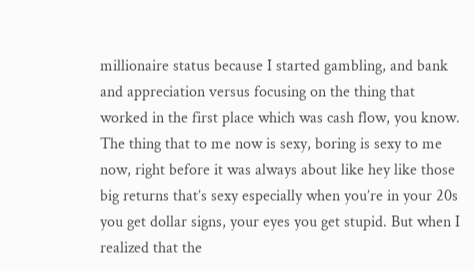millionaire status because I started gambling, and bank and appreciation versus focusing on the thing that worked in the first place which was cash flow, you know. The thing that to me now is sexy, boring is sexy to me now, right before it was always about like hey like those big returns that’s sexy especially when you’re in your 20s you get dollar signs, your eyes you get stupid. But when I realized that the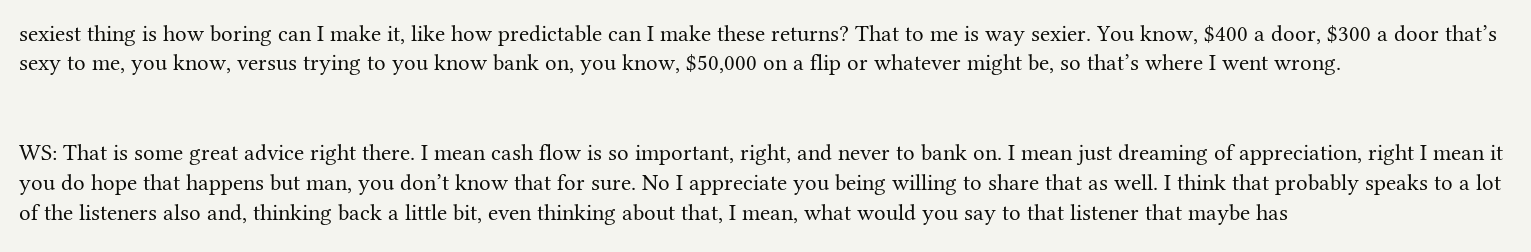sexiest thing is how boring can I make it, like how predictable can I make these returns? That to me is way sexier. You know, $400 a door, $300 a door that’s sexy to me, you know, versus trying to you know bank on, you know, $50,000 on a flip or whatever might be, so that’s where I went wrong.


WS: That is some great advice right there. I mean cash flow is so important, right, and never to bank on. I mean just dreaming of appreciation, right I mean it you do hope that happens but man, you don’t know that for sure. No I appreciate you being willing to share that as well. I think that probably speaks to a lot of the listeners also and, thinking back a little bit, even thinking about that, I mean, what would you say to that listener that maybe has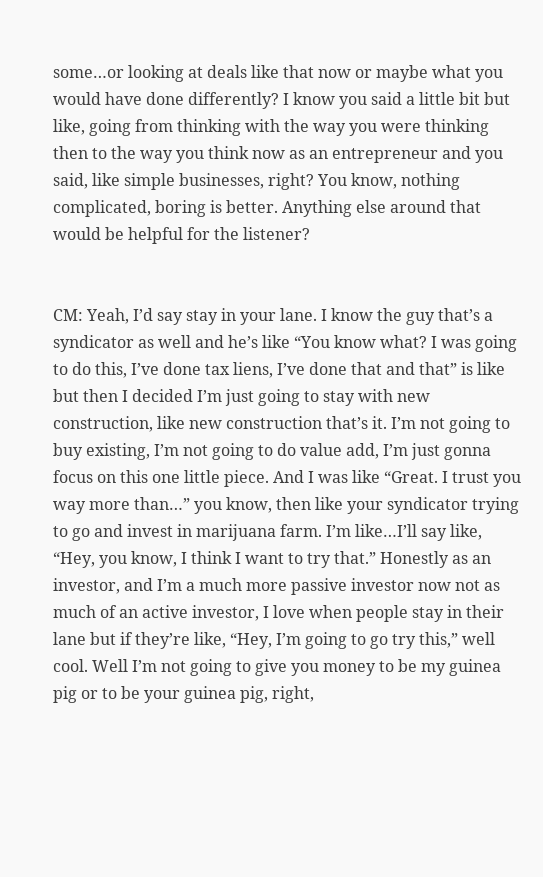some…or looking at deals like that now or maybe what you would have done differently? I know you said a little bit but like, going from thinking with the way you were thinking then to the way you think now as an entrepreneur and you said, like simple businesses, right? You know, nothing complicated, boring is better. Anything else around that would be helpful for the listener?


CM: Yeah, I’d say stay in your lane. I know the guy that’s a syndicator as well and he’s like “You know what? I was going to do this, I’ve done tax liens, I’ve done that and that” is like but then I decided I’m just going to stay with new construction, like new construction that’s it. I’m not going to buy existing, I’m not going to do value add, I’m just gonna focus on this one little piece. And I was like “Great. I trust you way more than…” you know, then like your syndicator trying to go and invest in marijuana farm. I’m like…I’ll say like, “Hey, you know, I think I want to try that.” Honestly as an investor, and I’m a much more passive investor now not as much of an active investor, I love when people stay in their lane but if they’re like, “Hey, I’m going to go try this,” well cool. Well I’m not going to give you money to be my guinea pig or to be your guinea pig, right,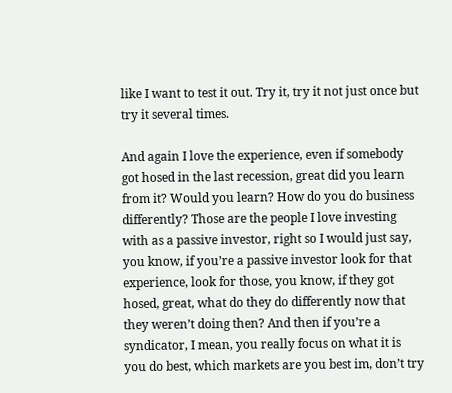like I want to test it out. Try it, try it not just once but try it several times.

And again I love the experience, even if somebody got hosed in the last recession, great did you learn from it? Would you learn? How do you do business differently? Those are the people I love investing with as a passive investor, right so I would just say, you know, if you’re a passive investor look for that experience, look for those, you know, if they got hosed, great, what do they do differently now that they weren’t doing then? And then if you’re a syndicator, I mean, you really focus on what it is you do best, which markets are you best im, don’t try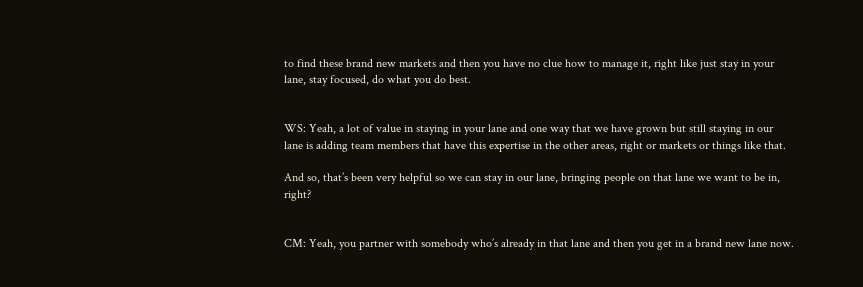to find these brand new markets and then you have no clue how to manage it, right like just stay in your lane, stay focused, do what you do best.


WS: Yeah, a lot of value in staying in your lane and one way that we have grown but still staying in our lane is adding team members that have this expertise in the other areas, right or markets or things like that.

And so, that’s been very helpful so we can stay in our lane, bringing people on that lane we want to be in, right?


CM: Yeah, you partner with somebody who’s already in that lane and then you get in a brand new lane now.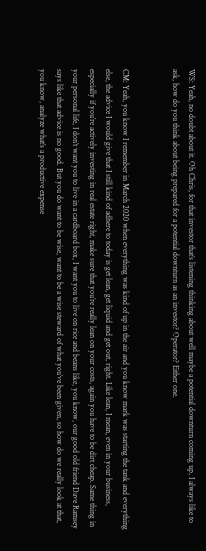WS: Yeah, no doubt about it. Oh Chris, for that investor that’s listening thinking about well maybe a potential downturn coming up, I always like to ask, how do you think about being prepared for a potential downturn as an investor? Operator? Either one.


CM: Yeah, you know I remember in March 2020 when everything was kind of up in the air and you know mark was starting the tank and everything else, the advice I would give that I still kind of adhere to today is get lean, get liquid and get out, right. Like lean, I mean, even in your business, especially if you’re actively investing in real estate right, make sure that you’re really lean on your costs, again you have to be dirt cheap. Same thing in your personal life, I don’t want you to live in a cardboard box, I want you to live on rice and beans like, you know, our good old friend Dave Ramsey says like that advice is no good. But you do want to be wise, want to be a wise steward of what you’ve been given, so how do we really look at that, you know, analyze what’s a productive expense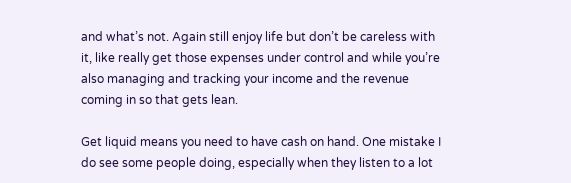and what’s not. Again still enjoy life but don’t be careless with it, like really get those expenses under control and while you’re also managing and tracking your income and the revenue coming in so that gets lean.

Get liquid means you need to have cash on hand. One mistake I do see some people doing, especially when they listen to a lot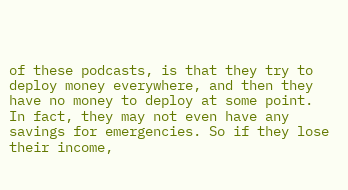of these podcasts, is that they try to deploy money everywhere, and then they have no money to deploy at some point. In fact, they may not even have any savings for emergencies. So if they lose their income,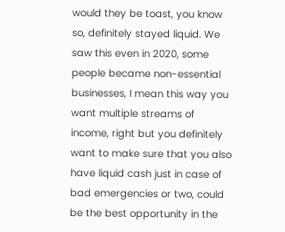would they be toast, you know so, definitely stayed liquid. We saw this even in 2020, some people became non-essential businesses, I mean this way you want multiple streams of income, right but you definitely want to make sure that you also have liquid cash just in case of bad emergencies or two, could be the best opportunity in the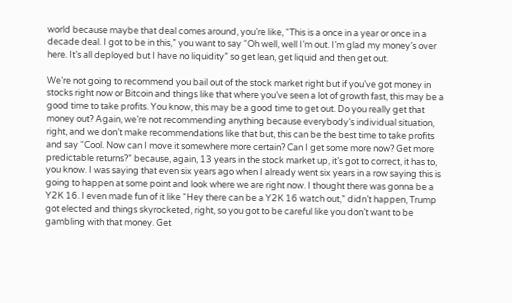world because maybe that deal comes around, you’re like, “This is a once in a year or once in a decade deal. I got to be in this,” you want to say “Oh well, well I’m out. I’m glad my money’s over here. It’s all deployed but I have no liquidity” so get lean, get liquid and then get out.

We’re not going to recommend you bail out of the stock market right but if you’ve got money in stocks right now or Bitcoin and things like that where you’ve seen a lot of growth fast, this may be a good time to take profits. You know, this may be a good time to get out. Do you really get that money out? Again, we’re not recommending anything because everybody’s individual situation, right, and we don’t make recommendations like that but, this can be the best time to take profits and say “Cool. Now can I move it somewhere more certain? Can I get some more now? Get more predictable returns?” because, again, 13 years in the stock market up, it’s got to correct, it has to, you know. I was saying that even six years ago when I already went six years in a row saying this is going to happen at some point and look where we are right now. I thought there was gonna be a Y2K 16. I even made fun of it like “Hey there can be a Y2K 16 watch out,” didn’t happen, Trump got elected and things skyrocketed, right, so you got to be careful like you don’t want to be gambling with that money. Get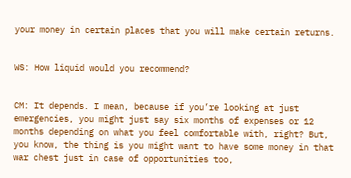your money in certain places that you will make certain returns.


WS: How liquid would you recommend?


CM: It depends. I mean, because if you’re looking at just emergencies, you might just say six months of expenses or 12 months depending on what you feel comfortable with, right? But, you know, the thing is you might want to have some money in that war chest just in case of opportunities too,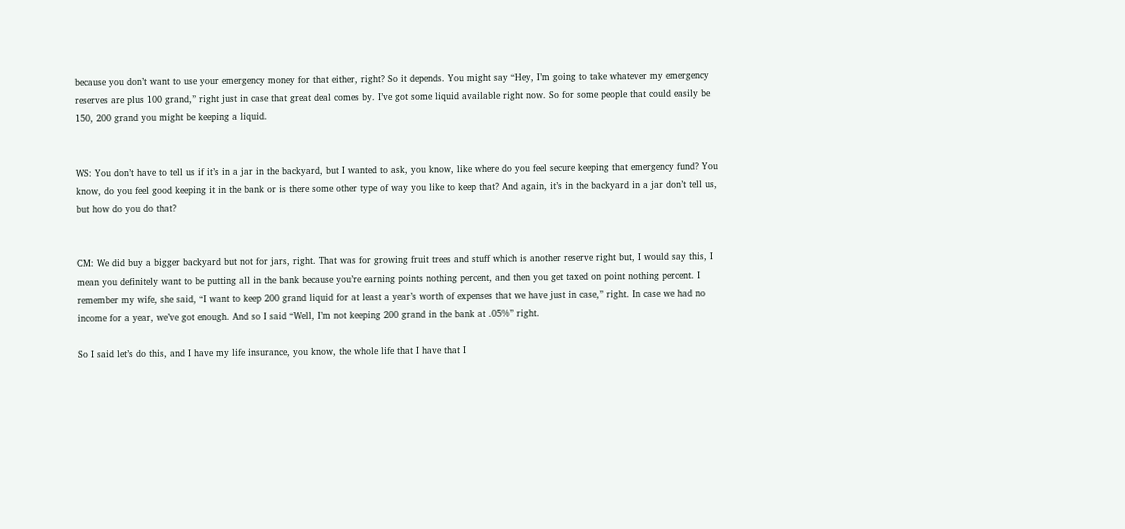because you don’t want to use your emergency money for that either, right? So it depends. You might say “Hey, I’m going to take whatever my emergency reserves are plus 100 grand,” right just in case that great deal comes by. I’ve got some liquid available right now. So for some people that could easily be 150, 200 grand you might be keeping a liquid.


WS: You don’t have to tell us if it’s in a jar in the backyard, but I wanted to ask, you know, like where do you feel secure keeping that emergency fund? You know, do you feel good keeping it in the bank or is there some other type of way you like to keep that? And again, it’s in the backyard in a jar don’t tell us, but how do you do that?


CM: We did buy a bigger backyard but not for jars, right. That was for growing fruit trees and stuff which is another reserve right but, I would say this, I mean you definitely want to be putting all in the bank because you’re earning points nothing percent, and then you get taxed on point nothing percent. I remember my wife, she said, “I want to keep 200 grand liquid for at least a year’s worth of expenses that we have just in case,” right. In case we had no income for a year, we’ve got enough. And so I said “Well, I’m not keeping 200 grand in the bank at .05%” right.

So I said let’s do this, and I have my life insurance, you know, the whole life that I have that I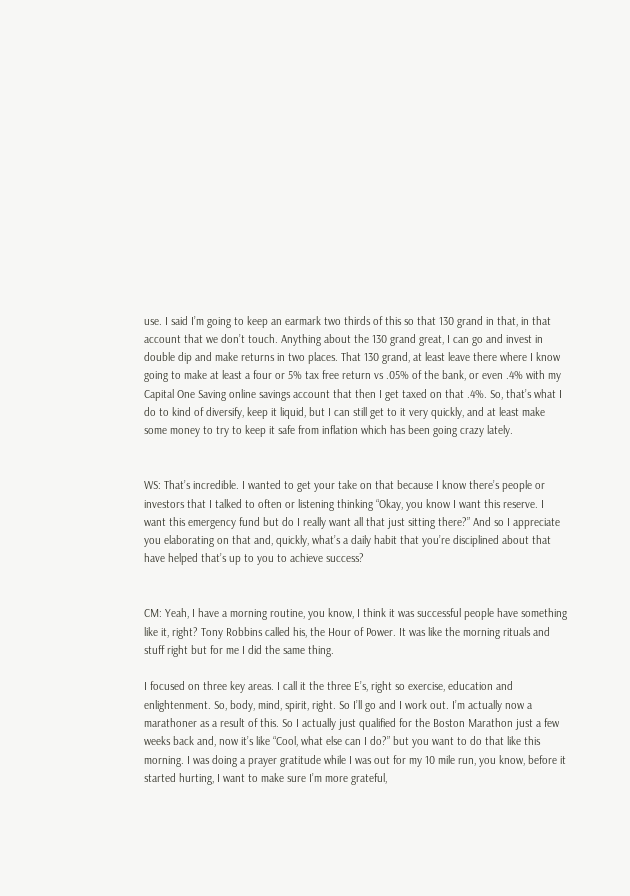use. I said I’m going to keep an earmark two thirds of this so that 130 grand in that, in that account that we don’t touch. Anything about the 130 grand great, I can go and invest in double dip and make returns in two places. That 130 grand, at least leave there where I know going to make at least a four or 5% tax free return vs .05% of the bank, or even .4% with my Capital One Saving online savings account that then I get taxed on that .4%. So, that’s what I do to kind of diversify, keep it liquid, but I can still get to it very quickly, and at least make some money to try to keep it safe from inflation which has been going crazy lately.


WS: That’s incredible. I wanted to get your take on that because I know there’s people or investors that I talked to often or listening thinking “Okay, you know I want this reserve. I want this emergency fund but do I really want all that just sitting there?” And so I appreciate you elaborating on that and, quickly, what’s a daily habit that you’re disciplined about that have helped that’s up to you to achieve success?


CM: Yeah, I have a morning routine, you know, I think it was successful people have something like it, right? Tony Robbins called his, the Hour of Power. It was like the morning rituals and stuff right but for me I did the same thing.

I focused on three key areas. I call it the three E’s, right so exercise, education and enlightenment. So, body, mind, spirit, right. So I’ll go and I work out. I’m actually now a marathoner as a result of this. So I actually just qualified for the Boston Marathon just a few weeks back and, now it’s like “Cool, what else can I do?” but you want to do that like this morning. I was doing a prayer gratitude while I was out for my 10 mile run, you know, before it started hurting, I want to make sure I’m more grateful,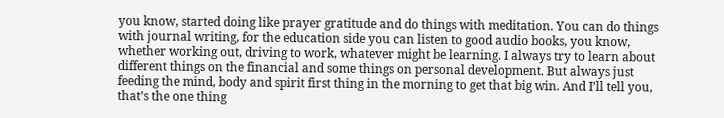you know, started doing like prayer gratitude and do things with meditation. You can do things with journal writing, for the education side you can listen to good audio books, you know, whether working out, driving to work, whatever might be learning. I always try to learn about different things on the financial and some things on personal development. But always just feeding the mind, body and spirit first thing in the morning to get that big win. And I’ll tell you, that’s the one thing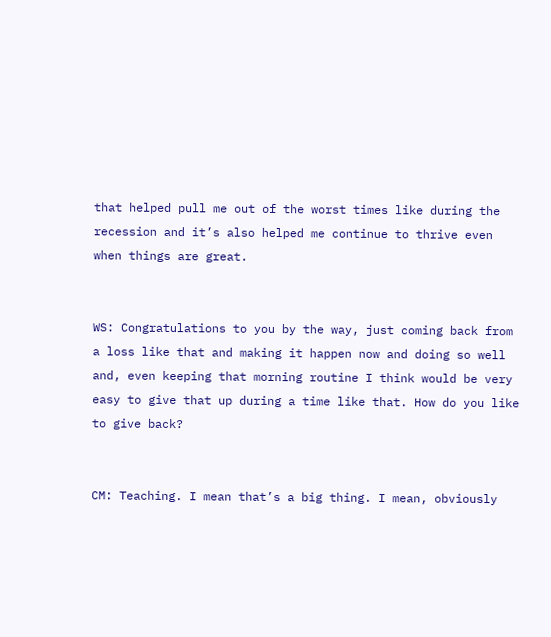that helped pull me out of the worst times like during the recession and it’s also helped me continue to thrive even when things are great.


WS: Congratulations to you by the way, just coming back from a loss like that and making it happen now and doing so well and, even keeping that morning routine I think would be very easy to give that up during a time like that. How do you like to give back?


CM: Teaching. I mean that’s a big thing. I mean, obviously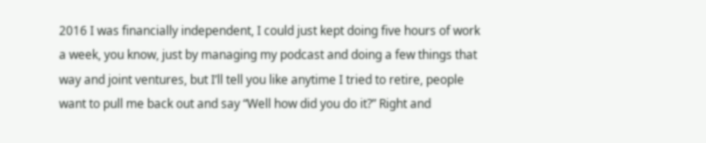2016 I was financially independent, I could just kept doing five hours of work a week, you know, just by managing my podcast and doing a few things that way and joint ventures, but I’ll tell you like anytime I tried to retire, people want to pull me back out and say “Well how did you do it?” Right and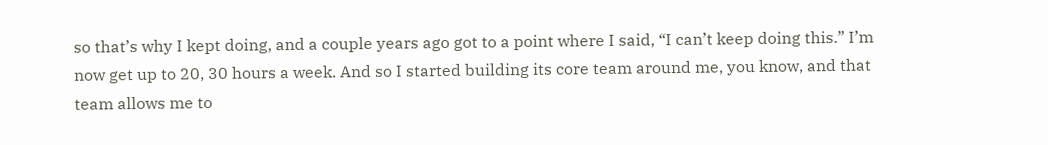so that’s why I kept doing, and a couple years ago got to a point where I said, “I can’t keep doing this.” I’m now get up to 20, 30 hours a week. And so I started building its core team around me, you know, and that team allows me to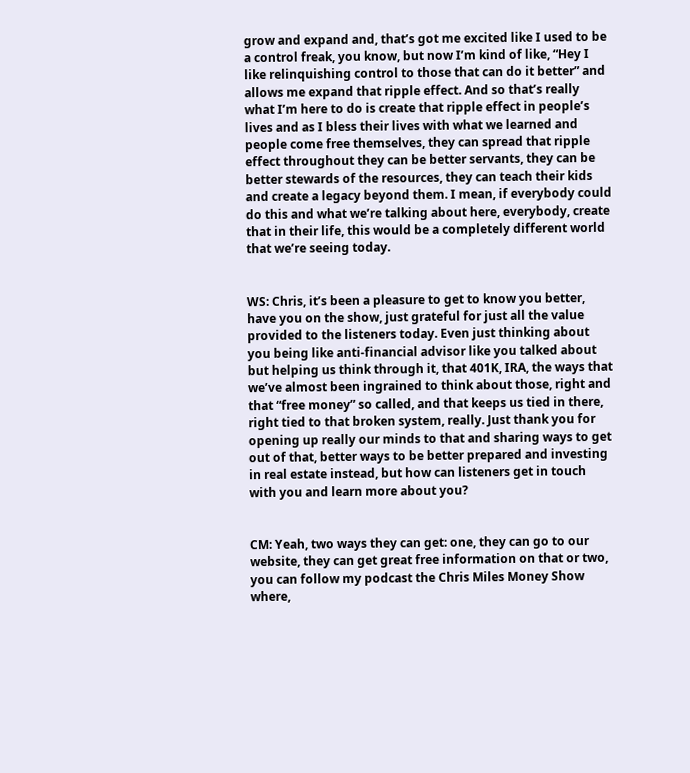grow and expand and, that’s got me excited like I used to be a control freak, you know, but now I’m kind of like, “Hey I like relinquishing control to those that can do it better” and allows me expand that ripple effect. And so that’s really what I’m here to do is create that ripple effect in people’s lives and as I bless their lives with what we learned and people come free themselves, they can spread that ripple effect throughout they can be better servants, they can be better stewards of the resources, they can teach their kids and create a legacy beyond them. I mean, if everybody could do this and what we’re talking about here, everybody, create that in their life, this would be a completely different world that we’re seeing today.


WS: Chris, it’s been a pleasure to get to know you better, have you on the show, just grateful for just all the value provided to the listeners today. Even just thinking about you being like anti-financial advisor like you talked about but helping us think through it, that 401K, IRA, the ways that we’ve almost been ingrained to think about those, right and that “free money” so called, and that keeps us tied in there, right tied to that broken system, really. Just thank you for opening up really our minds to that and sharing ways to get out of that, better ways to be better prepared and investing in real estate instead, but how can listeners get in touch with you and learn more about you?


CM: Yeah, two ways they can get: one, they can go to our website, they can get great free information on that or two, you can follow my podcast the Chris Miles Money Show where,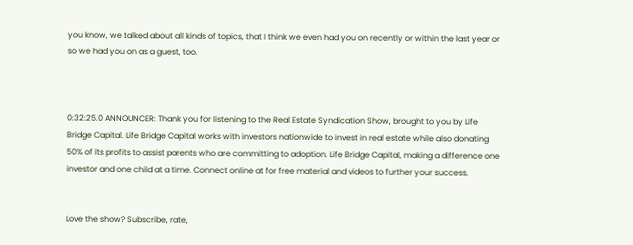you know, we talked about all kinds of topics, that I think we even had you on recently or within the last year or so we had you on as a guest, too.



0:32:25.0 ANNOUNCER: Thank you for listening to the Real Estate Syndication Show, brought to you by Life Bridge Capital. Life Bridge Capital works with investors nationwide to invest in real estate while also donating 50% of its profits to assist parents who are committing to adoption. Life Bridge Capital, making a difference one investor and one child at a time. Connect online at for free material and videos to further your success.


Love the show? Subscribe, rate,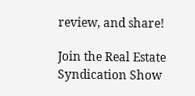review, and share!

Join the Real Estate Syndication Show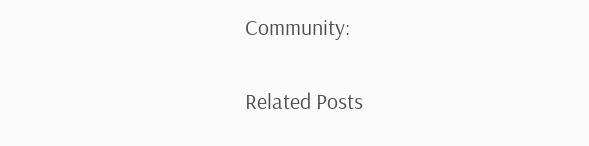Community:

Related Posts